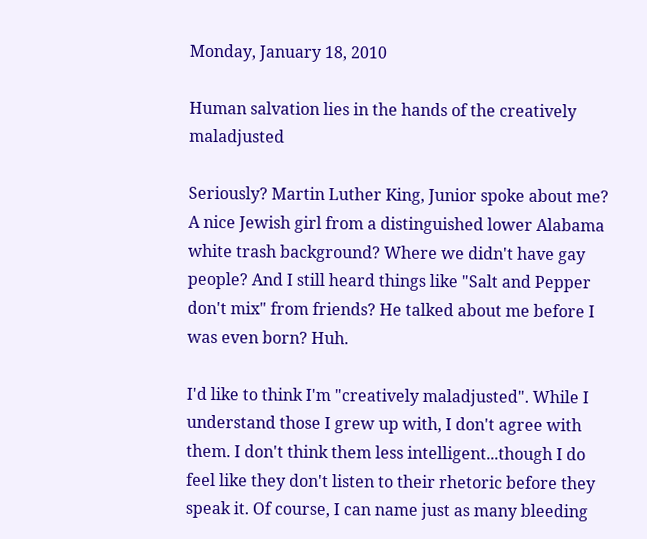Monday, January 18, 2010

Human salvation lies in the hands of the creatively maladjusted

Seriously? Martin Luther King, Junior spoke about me? A nice Jewish girl from a distinguished lower Alabama white trash background? Where we didn't have gay people? And I still heard things like "Salt and Pepper don't mix" from friends? He talked about me before I was even born? Huh.

I'd like to think I'm "creatively maladjusted". While I understand those I grew up with, I don't agree with them. I don't think them less intelligent...though I do feel like they don't listen to their rhetoric before they speak it. Of course, I can name just as many bleeding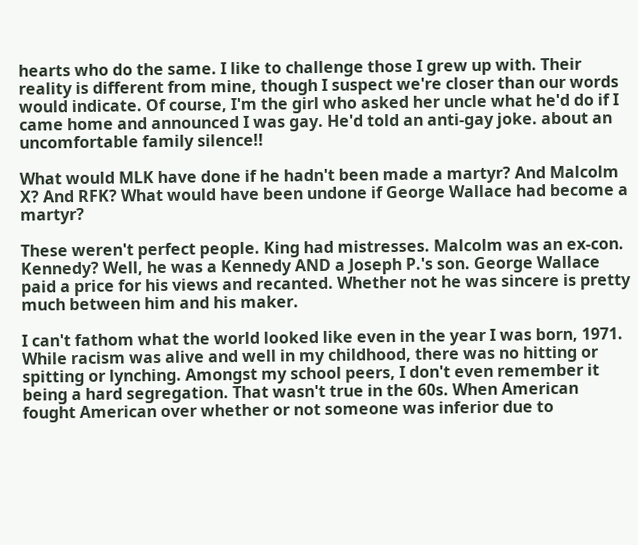hearts who do the same. I like to challenge those I grew up with. Their reality is different from mine, though I suspect we're closer than our words would indicate. Of course, I'm the girl who asked her uncle what he'd do if I came home and announced I was gay. He'd told an anti-gay joke. about an uncomfortable family silence!!

What would MLK have done if he hadn't been made a martyr? And Malcolm X? And RFK? What would have been undone if George Wallace had become a martyr?

These weren't perfect people. King had mistresses. Malcolm was an ex-con. Kennedy? Well, he was a Kennedy AND a Joseph P.'s son. George Wallace paid a price for his views and recanted. Whether not he was sincere is pretty much between him and his maker.

I can't fathom what the world looked like even in the year I was born, 1971. While racism was alive and well in my childhood, there was no hitting or spitting or lynching. Amongst my school peers, I don't even remember it being a hard segregation. That wasn't true in the 60s. When American fought American over whether or not someone was inferior due to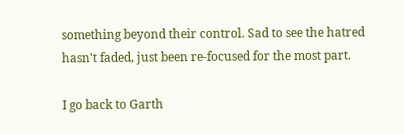something beyond their control. Sad to see the hatred hasn't faded, just been re-focused for the most part.

I go back to Garth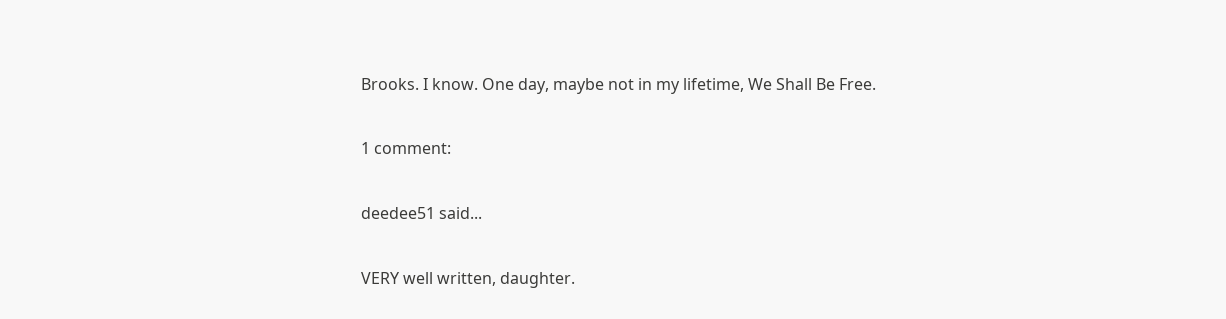Brooks. I know. One day, maybe not in my lifetime, We Shall Be Free.

1 comment:

deedee51 said...

VERY well written, daughter.